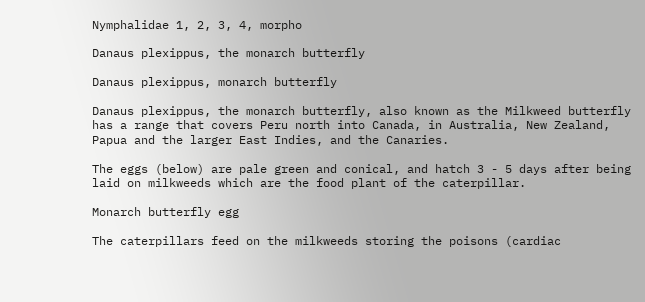Nymphalidae 1, 2, 3, 4, morpho

Danaus plexippus, the monarch butterfly

Danaus plexippus, monarch butterfly

Danaus plexippus, the monarch butterfly, also known as the Milkweed butterfly has a range that covers Peru north into Canada, in Australia, New Zealand, Papua and the larger East Indies, and the Canaries.

The eggs (below) are pale green and conical, and hatch 3 - 5 days after being laid on milkweeds which are the food plant of the caterpillar.

Monarch butterfly egg

The caterpillars feed on the milkweeds storing the poisons (cardiac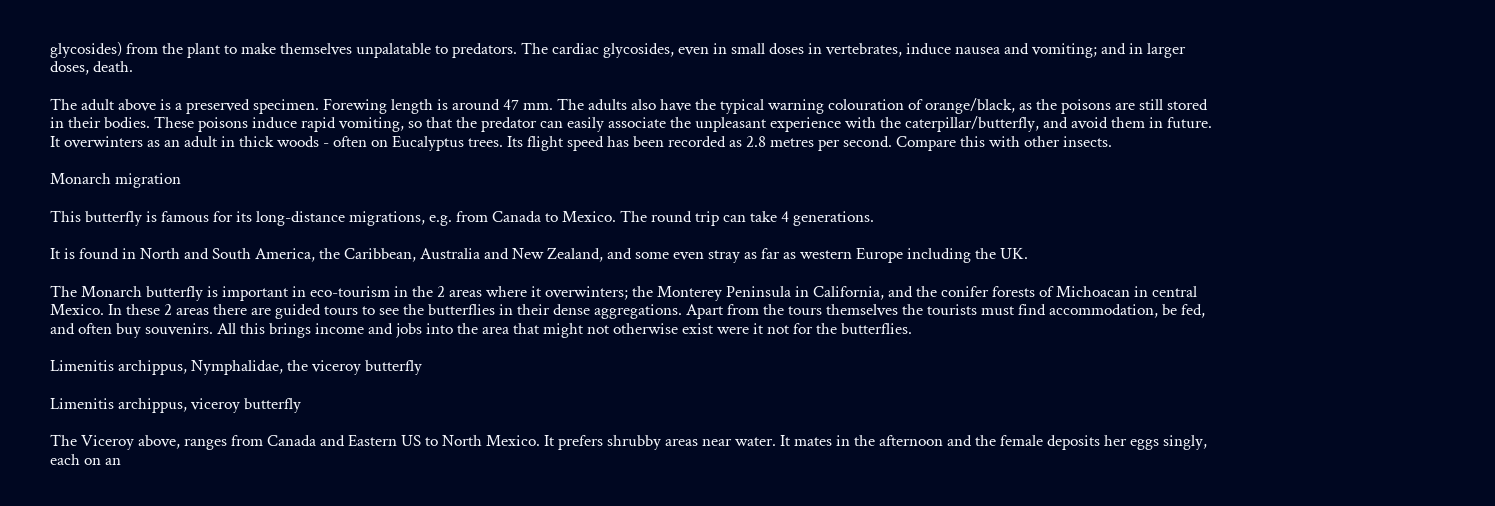glycosides) from the plant to make themselves unpalatable to predators. The cardiac glycosides, even in small doses in vertebrates, induce nausea and vomiting; and in larger doses, death.

The adult above is a preserved specimen. Forewing length is around 47 mm. The adults also have the typical warning colouration of orange/black, as the poisons are still stored in their bodies. These poisons induce rapid vomiting, so that the predator can easily associate the unpleasant experience with the caterpillar/butterfly, and avoid them in future. It overwinters as an adult in thick woods - often on Eucalyptus trees. Its flight speed has been recorded as 2.8 metres per second. Compare this with other insects.

Monarch migration

This butterfly is famous for its long-distance migrations, e.g. from Canada to Mexico. The round trip can take 4 generations.

It is found in North and South America, the Caribbean, Australia and New Zealand, and some even stray as far as western Europe including the UK.

The Monarch butterfly is important in eco-tourism in the 2 areas where it overwinters; the Monterey Peninsula in California, and the conifer forests of Michoacan in central Mexico. In these 2 areas there are guided tours to see the butterflies in their dense aggregations. Apart from the tours themselves the tourists must find accommodation, be fed, and often buy souvenirs. All this brings income and jobs into the area that might not otherwise exist were it not for the butterflies.

Limenitis archippus, Nymphalidae, the viceroy butterfly

Limenitis archippus, viceroy butterfly

The Viceroy above, ranges from Canada and Eastern US to North Mexico. It prefers shrubby areas near water. It mates in the afternoon and the female deposits her eggs singly, each on an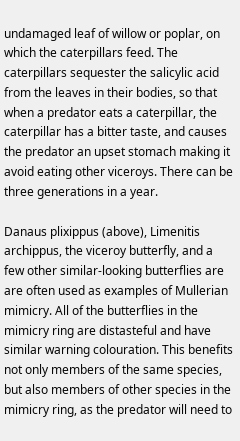undamaged leaf of willow or poplar, on which the caterpillars feed. The caterpillars sequester the salicylic acid from the leaves in their bodies, so that when a predator eats a caterpillar, the caterpillar has a bitter taste, and causes the predator an upset stomach making it avoid eating other viceroys. There can be three generations in a year.

Danaus plixippus (above), Limenitis archippus, the viceroy butterfly, and a few other similar-looking butterflies are are often used as examples of Mullerian mimicry. All of the butterflies in the mimicry ring are distasteful and have similar warning colouration. This benefits not only members of the same species, but also members of other species in the mimicry ring, as the predator will need to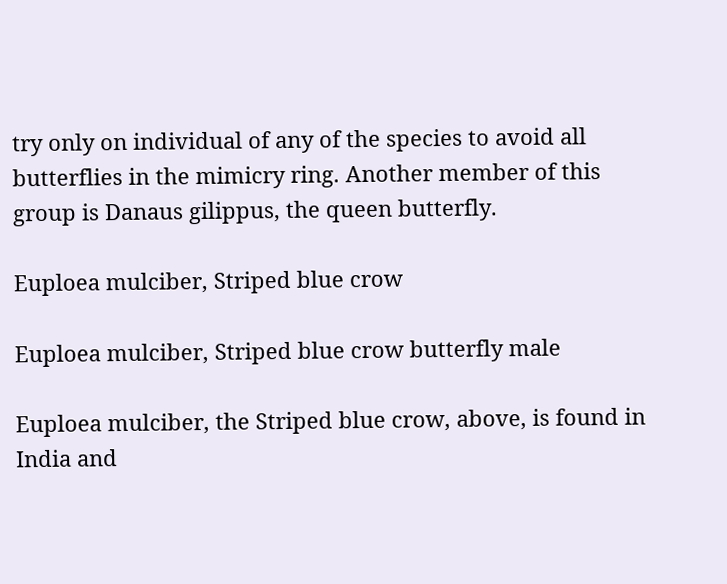try only on individual of any of the species to avoid all butterflies in the mimicry ring. Another member of this group is Danaus gilippus, the queen butterfly.

Euploea mulciber, Striped blue crow

Euploea mulciber, Striped blue crow butterfly male

Euploea mulciber, the Striped blue crow, above, is found in India and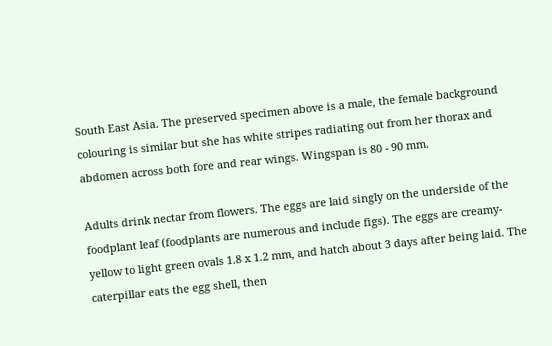South East Asia. The preserved specimen above is a male, the female background colouring is similar but she has white stripes radiating out from her thorax and abdomen across both fore and rear wings. Wingspan is 80 - 90 mm.

Adults drink nectar from flowers. The eggs are laid singly on the underside of the foodplant leaf (foodplants are numerous and include figs). The eggs are creamy-yellow to light green ovals 1.8 x 1.2 mm, and hatch about 3 days after being laid. The caterpillar eats the egg shell, then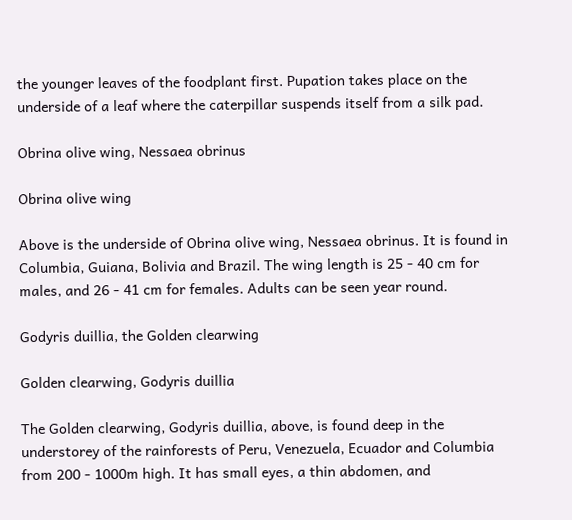the younger leaves of the foodplant first. Pupation takes place on the underside of a leaf where the caterpillar suspends itself from a silk pad.

Obrina olive wing, Nessaea obrinus

Obrina olive wing

Above is the underside of Obrina olive wing, Nessaea obrinus. It is found in Columbia, Guiana, Bolivia and Brazil. The wing length is 25 - 40 cm for males, and 26 - 41 cm for females. Adults can be seen year round.

Godyris duillia, the Golden clearwing

Golden clearwing, Godyris duillia

The Golden clearwing, Godyris duillia, above, is found deep in the understorey of the rainforests of Peru, Venezuela, Ecuador and Columbia from 200 - 1000m high. It has small eyes, a thin abdomen, and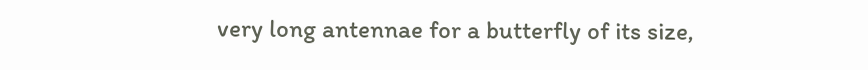very long antennae for a butterfly of its size,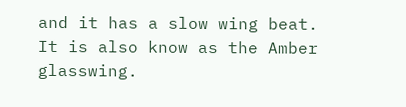and it has a slow wing beat. It is also know as the Amber glasswing.